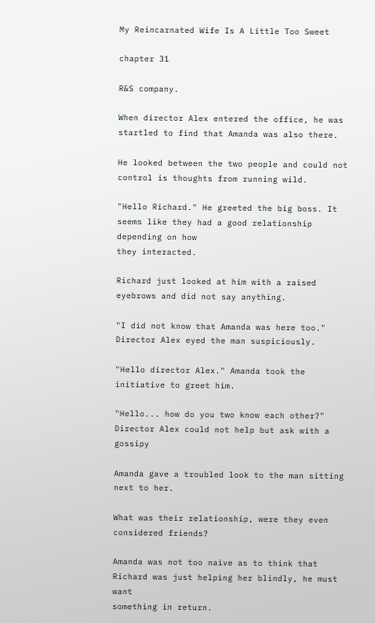My Reincarnated Wife Is A Little Too Sweet

chapter 31

R&S company.

When director Alex entered the office, he was startled to find that Amanda was also there.

He looked between the two people and could not control is thoughts from running wild.

"Hello Richard." He greeted the big boss. It seems like they had a good relationship depending on how
they interacted.

Richard just looked at him with a raised eyebrows and did not say anything.

"I did not know that Amanda was here too." Director Alex eyed the man suspiciously.

"Hello director Alex." Amanda took the initiative to greet him.

"Hello... how do you two know each other?" Director Alex could not help but ask with a gossipy

Amanda gave a troubled look to the man sitting next to her.

What was their relationship, were they even considered friends?

Amanda was not too naive as to think that Richard was just helping her blindly, he must want
something in return.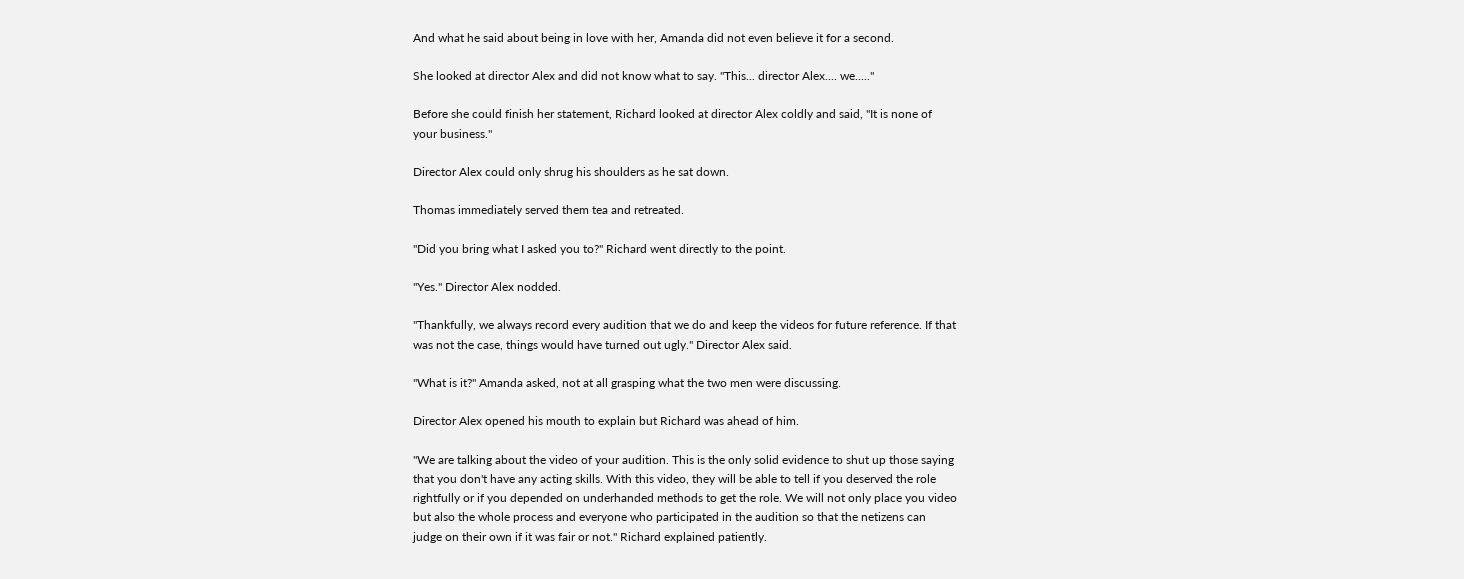And what he said about being in love with her, Amanda did not even believe it for a second.

She looked at director Alex and did not know what to say. "This... director Alex.... we....."

Before she could finish her statement, Richard looked at director Alex coldly and said, "It is none of
your business."

Director Alex could only shrug his shoulders as he sat down.

Thomas immediately served them tea and retreated.

"Did you bring what I asked you to?" Richard went directly to the point.

"Yes." Director Alex nodded.

"Thankfully, we always record every audition that we do and keep the videos for future reference. If that
was not the case, things would have turned out ugly." Director Alex said.

"What is it?" Amanda asked, not at all grasping what the two men were discussing.

Director Alex opened his mouth to explain but Richard was ahead of him.

"We are talking about the video of your audition. This is the only solid evidence to shut up those saying
that you don't have any acting skills. With this video, they will be able to tell if you deserved the role
rightfully or if you depended on underhanded methods to get the role. We will not only place you video
but also the whole process and everyone who participated in the audition so that the netizens can
judge on their own if it was fair or not." Richard explained patiently.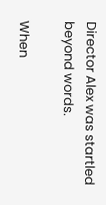Director Alex was startled beyond words.

When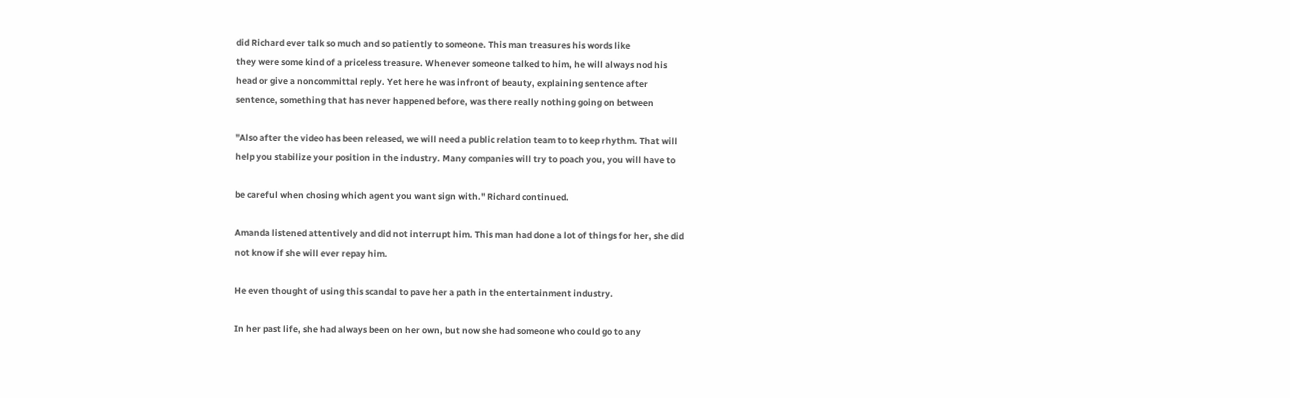did Richard ever talk so much and so patiently to someone. This man treasures his words like
they were some kind of a priceless treasure. Whenever someone talked to him, he will always nod his
head or give a noncommittal reply. Yet here he was infront of beauty, explaining sentence after
sentence, something that has never happened before, was there really nothing going on between

"Also after the video has been released, we will need a public relation team to to keep rhythm. That will
help you stabilize your position in the industry. Many companies will try to poach you, you will have to

be careful when chosing which agent you want sign with." Richard continued.

Amanda listened attentively and did not interrupt him. This man had done a lot of things for her, she did
not know if she will ever repay him.

He even thought of using this scandal to pave her a path in the entertainment industry.

In her past life, she had always been on her own, but now she had someone who could go to any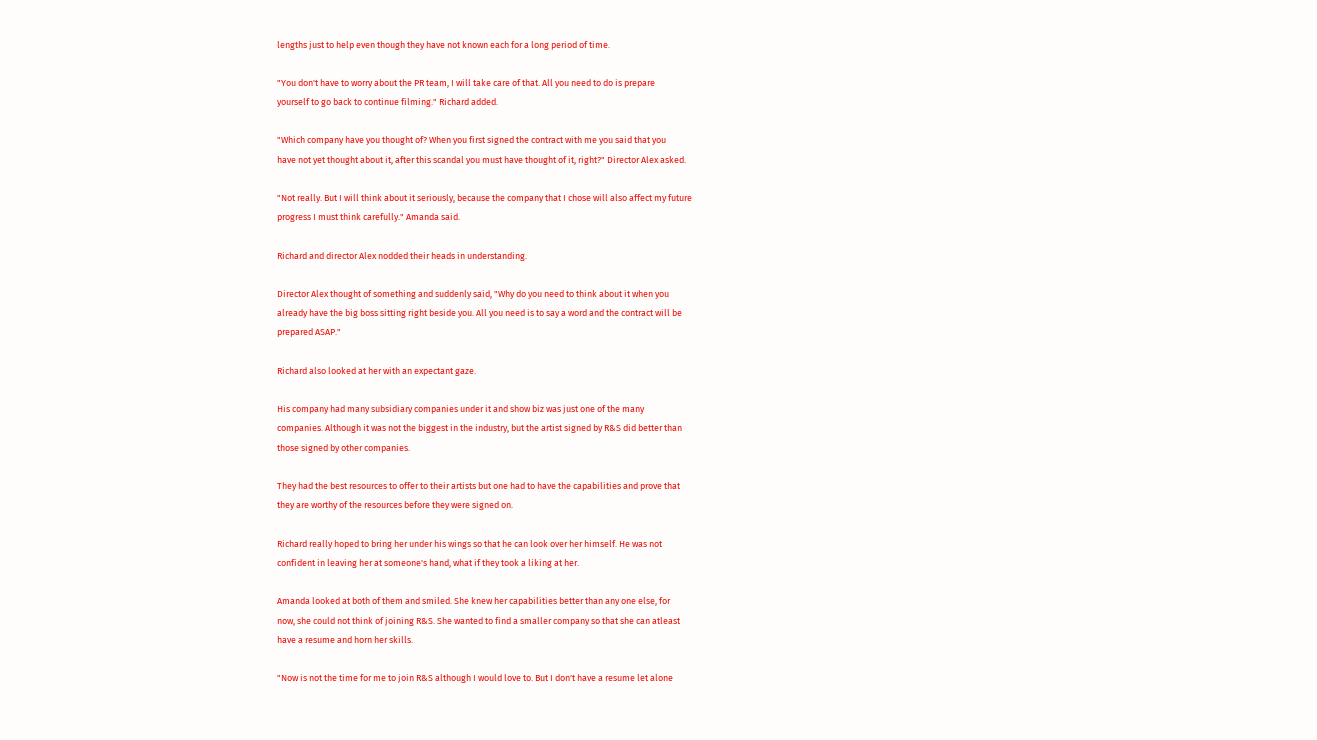lengths just to help even though they have not known each for a long period of time.

"You don't have to worry about the PR team, I will take care of that. All you need to do is prepare
yourself to go back to continue filming." Richard added.

"Which company have you thought of? When you first signed the contract with me you said that you
have not yet thought about it, after this scandal you must have thought of it, right?" Director Alex asked.

"Not really. But I will think about it seriously, because the company that I chose will also affect my future
progress I must think carefully." Amanda said.

Richard and director Alex nodded their heads in understanding.

Director Alex thought of something and suddenly said, "Why do you need to think about it when you
already have the big boss sitting right beside you. All you need is to say a word and the contract will be
prepared ASAP."

Richard also looked at her with an expectant gaze.

His company had many subsidiary companies under it and show biz was just one of the many
companies. Although it was not the biggest in the industry, but the artist signed by R&S did better than
those signed by other companies.

They had the best resources to offer to their artists but one had to have the capabilities and prove that
they are worthy of the resources before they were signed on.

Richard really hoped to bring her under his wings so that he can look over her himself. He was not
confident in leaving her at someone's hand, what if they took a liking at her.

Amanda looked at both of them and smiled. She knew her capabilities better than any one else, for
now, she could not think of joining R&S. She wanted to find a smaller company so that she can atleast
have a resume and horn her skills.

"Now is not the time for me to join R&S although I would love to. But I don't have a resume let alone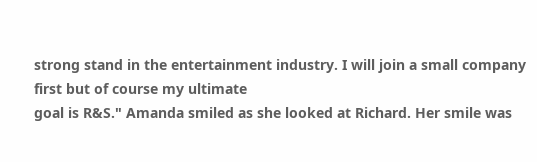strong stand in the entertainment industry. I will join a small company first but of course my ultimate
goal is R&S." Amanda smiled as she looked at Richard. Her smile was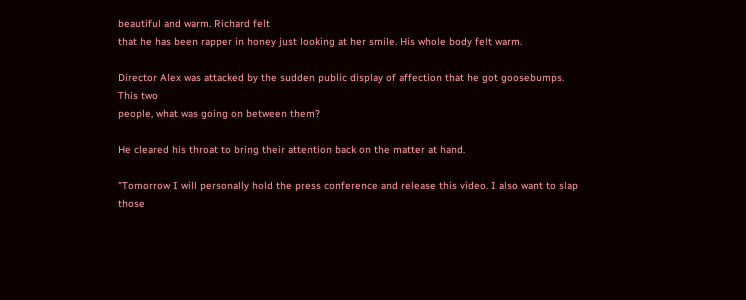beautiful and warm. Richard felt
that he has been rapper in honey just looking at her smile. His whole body felt warm.

Director Alex was attacked by the sudden public display of affection that he got goosebumps. This two
people, what was going on between them?

He cleared his throat to bring their attention back on the matter at hand.

"Tomorrow I will personally hold the press conference and release this video. I also want to slap those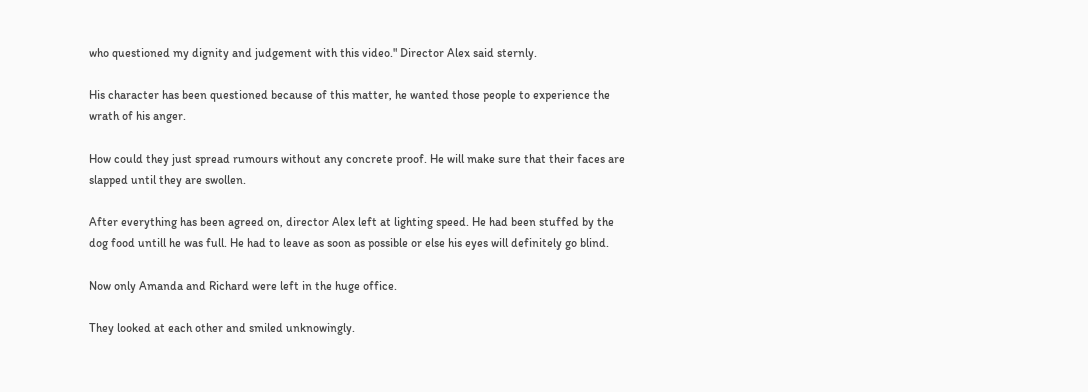who questioned my dignity and judgement with this video." Director Alex said sternly.

His character has been questioned because of this matter, he wanted those people to experience the
wrath of his anger.

How could they just spread rumours without any concrete proof. He will make sure that their faces are
slapped until they are swollen.

After everything has been agreed on, director Alex left at lighting speed. He had been stuffed by the
dog food untill he was full. He had to leave as soon as possible or else his eyes will definitely go blind.

Now only Amanda and Richard were left in the huge office.

They looked at each other and smiled unknowingly.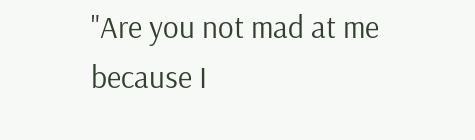"Are you not mad at me because I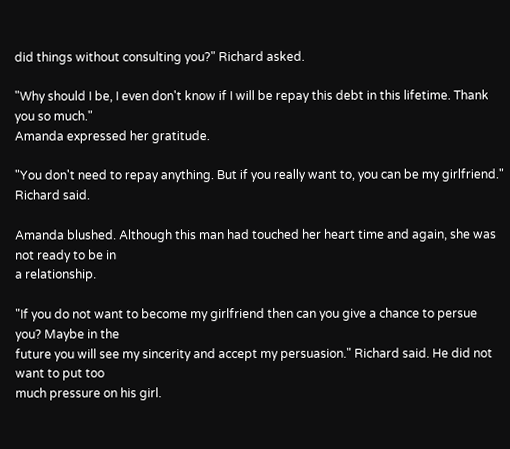did things without consulting you?" Richard asked.

"Why should I be, I even don't know if I will be repay this debt in this lifetime. Thank you so much."
Amanda expressed her gratitude.

"You don't need to repay anything. But if you really want to, you can be my girlfriend." Richard said.

Amanda blushed. Although this man had touched her heart time and again, she was not ready to be in
a relationship.

"If you do not want to become my girlfriend then can you give a chance to persue you? Maybe in the
future you will see my sincerity and accept my persuasion." Richard said. He did not want to put too
much pressure on his girl.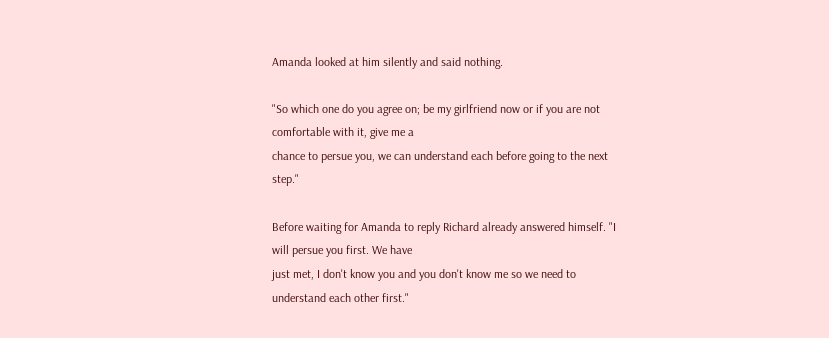Amanda looked at him silently and said nothing.

"So which one do you agree on; be my girlfriend now or if you are not comfortable with it, give me a
chance to persue you, we can understand each before going to the next step."

Before waiting for Amanda to reply Richard already answered himself. "I will persue you first. We have
just met, I don't know you and you don't know me so we need to understand each other first."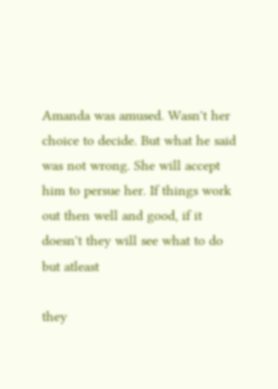Amanda was amused. Wasn't her choice to decide. But what he said was not wrong. She will accept
him to persue her. If things work out then well and good, if it doesn't they will see what to do but atleast

they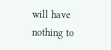will have nothing to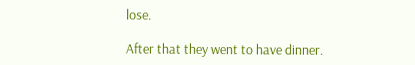lose.

After that they went to have dinner.